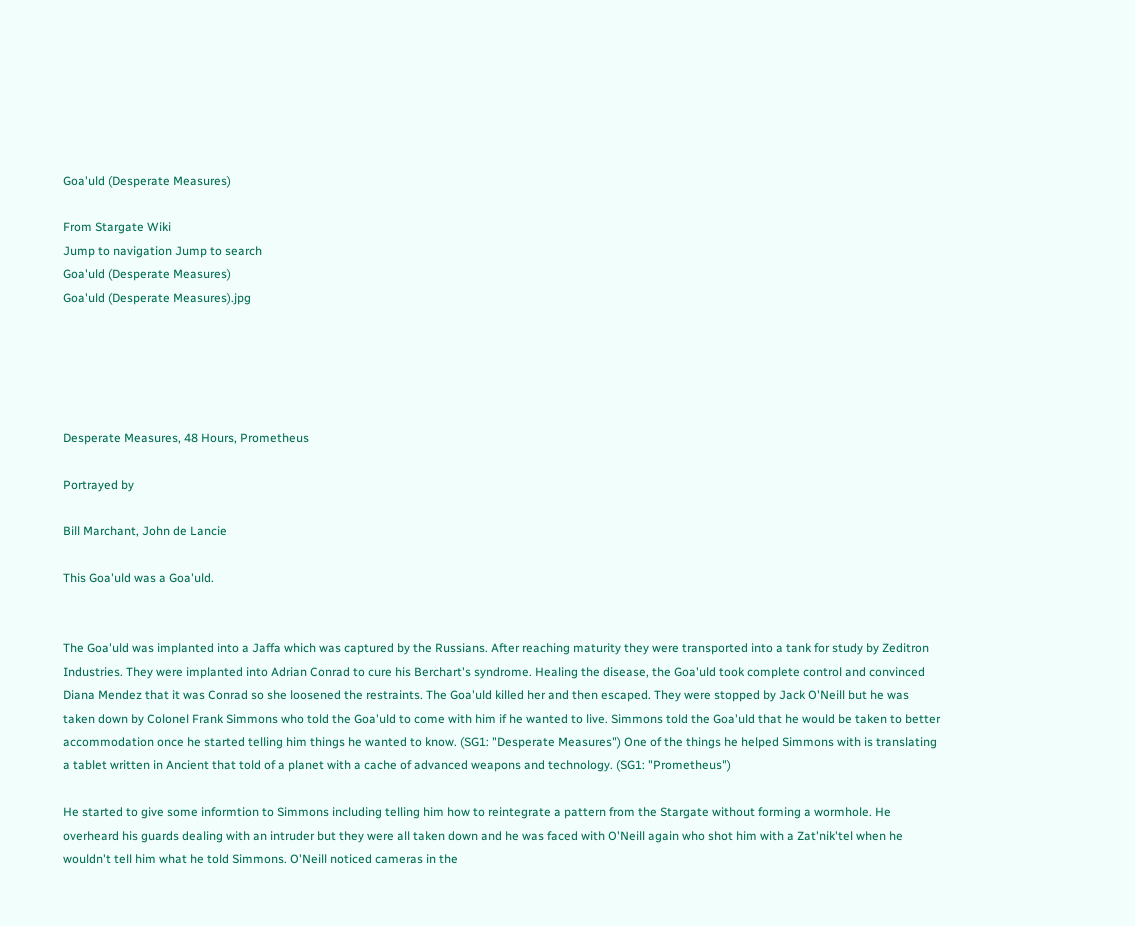Goa'uld (Desperate Measures)

From Stargate Wiki
Jump to navigation Jump to search
Goa'uld (Desperate Measures)
Goa'uld (Desperate Measures).jpg





Desperate Measures, 48 Hours, Prometheus

Portrayed by

Bill Marchant, John de Lancie

This Goa'uld was a Goa'uld.


The Goa'uld was implanted into a Jaffa which was captured by the Russians. After reaching maturity they were transported into a tank for study by Zeditron Industries. They were implanted into Adrian Conrad to cure his Berchart's syndrome. Healing the disease, the Goa'uld took complete control and convinced Diana Mendez that it was Conrad so she loosened the restraints. The Goa'uld killed her and then escaped. They were stopped by Jack O'Neill but he was taken down by Colonel Frank Simmons who told the Goa'uld to come with him if he wanted to live. Simmons told the Goa'uld that he would be taken to better accommodation once he started telling him things he wanted to know. (SG1: "Desperate Measures") One of the things he helped Simmons with is translating a tablet written in Ancient that told of a planet with a cache of advanced weapons and technology. (SG1: "Prometheus")

He started to give some informtion to Simmons including telling him how to reintegrate a pattern from the Stargate without forming a wormhole. He overheard his guards dealing with an intruder but they were all taken down and he was faced with O'Neill again who shot him with a Zat'nik'tel when he wouldn't tell him what he told Simmons. O'Neill noticed cameras in the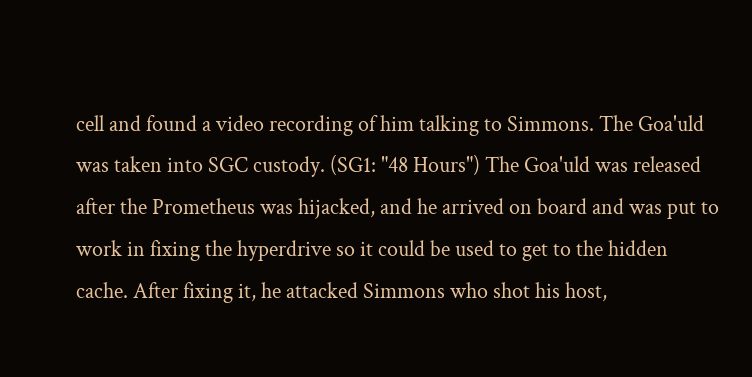cell and found a video recording of him talking to Simmons. The Goa'uld was taken into SGC custody. (SG1: "48 Hours") The Goa'uld was released after the Prometheus was hijacked, and he arrived on board and was put to work in fixing the hyperdrive so it could be used to get to the hidden cache. After fixing it, he attacked Simmons who shot his host,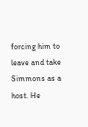forcing him to leave and take Simmons as a host. He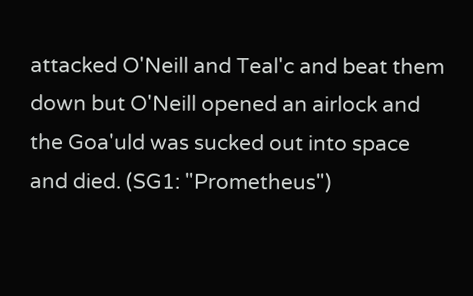attacked O'Neill and Teal'c and beat them down but O'Neill opened an airlock and the Goa'uld was sucked out into space and died. (SG1: "Prometheus")